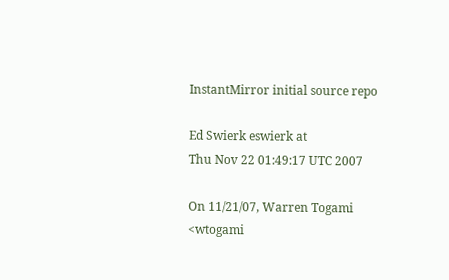InstantMirror initial source repo

Ed Swierk eswierk at
Thu Nov 22 01:49:17 UTC 2007

On 11/21/07, Warren Togami <wtogami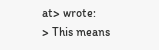at> wrote:
> This means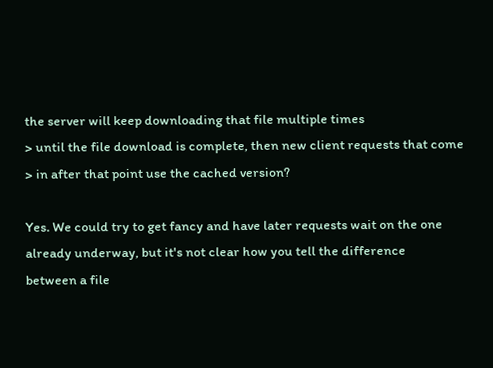the server will keep downloading that file multiple times
> until the file download is complete, then new client requests that come
> in after that point use the cached version?

Yes. We could try to get fancy and have later requests wait on the one
already underway, but it's not clear how you tell the difference
between a file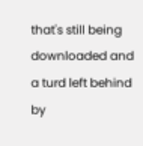that's still being downloaded and a turd left behind by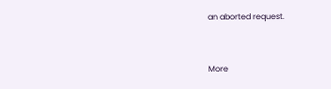an aborted request.


More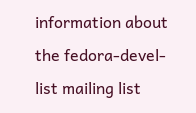information about the fedora-devel-list mailing list